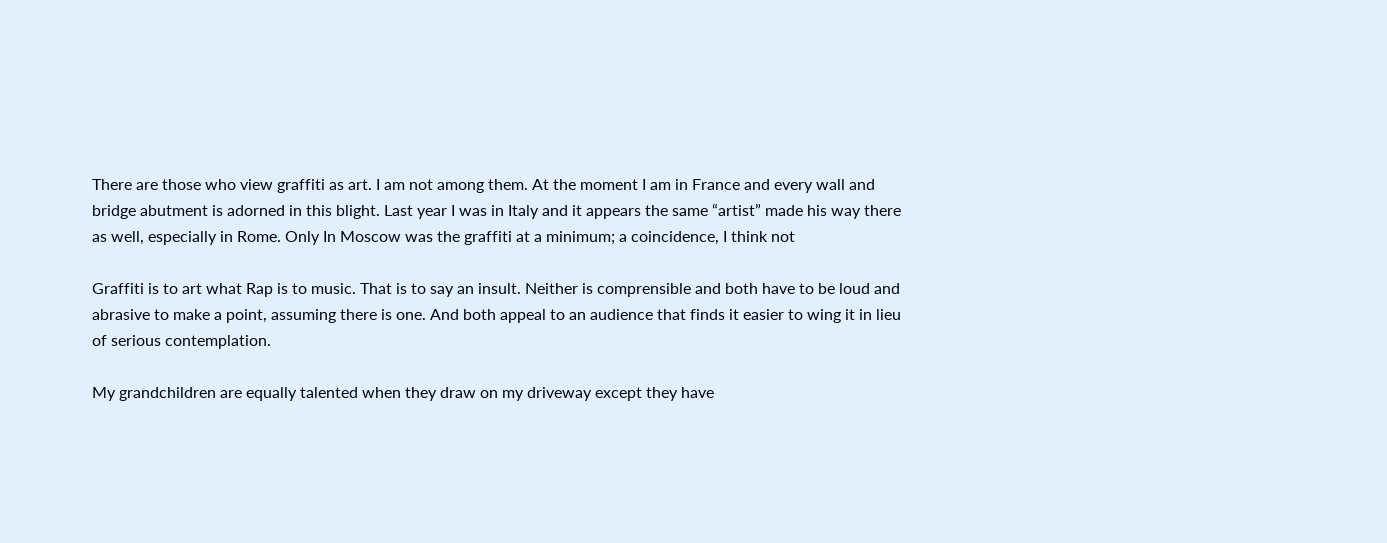There are those who view graffiti as art. I am not among them. At the moment I am in France and every wall and bridge abutment is adorned in this blight. Last year I was in Italy and it appears the same “artist” made his way there as well, especially in Rome. Only In Moscow was the graffiti at a minimum; a coincidence, I think not

Graffiti is to art what Rap is to music. That is to say an insult. Neither is comprensible and both have to be loud and abrasive to make a point, assuming there is one. And both appeal to an audience that finds it easier to wing it in lieu of serious contemplation.

My grandchildren are equally talented when they draw on my driveway except they have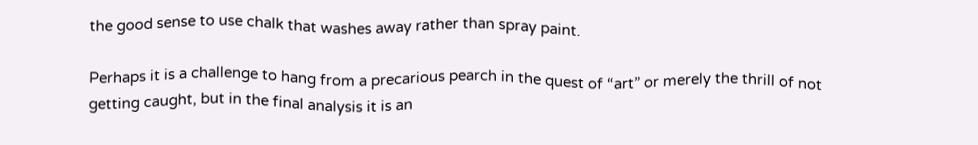the good sense to use chalk that washes away rather than spray paint.

Perhaps it is a challenge to hang from a precarious pearch in the quest of “art” or merely the thrill of not getting caught, but in the final analysis it is an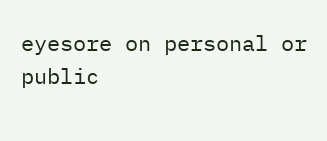eyesore on personal or public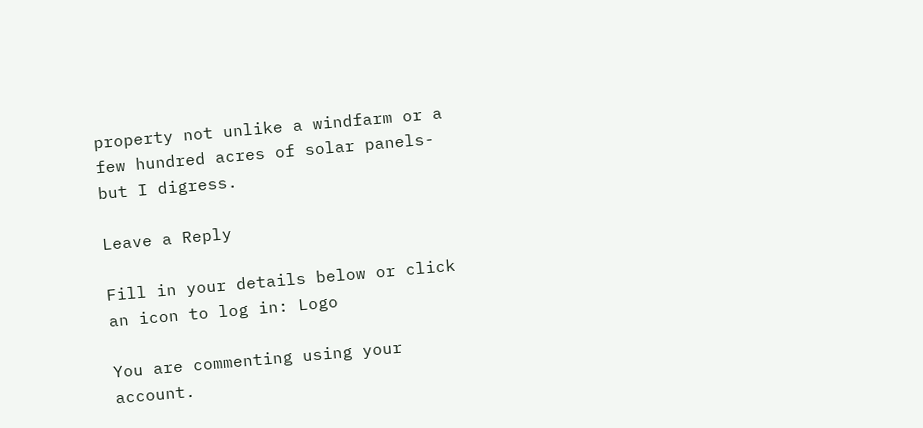property not unlike a windfarm or a few hundred acres of solar panels-but I digress.

Leave a Reply

Fill in your details below or click an icon to log in: Logo

You are commenting using your account.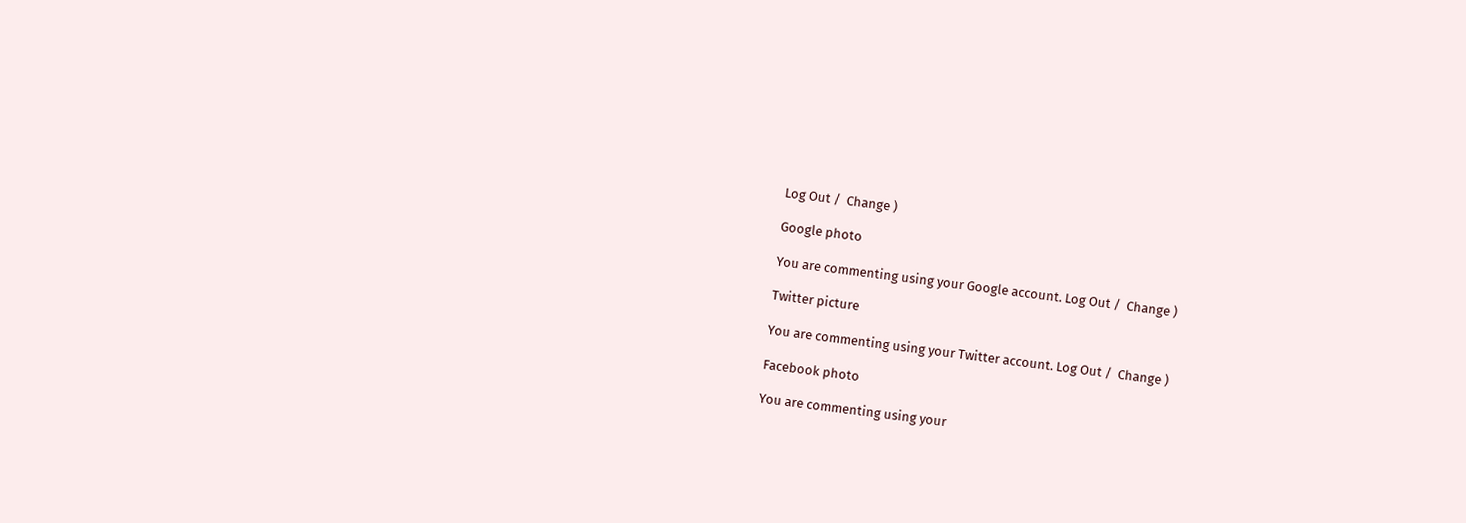Log Out /  Change )

Google photo

You are commenting using your Google account. Log Out /  Change )

Twitter picture

You are commenting using your Twitter account. Log Out /  Change )

Facebook photo

You are commenting using your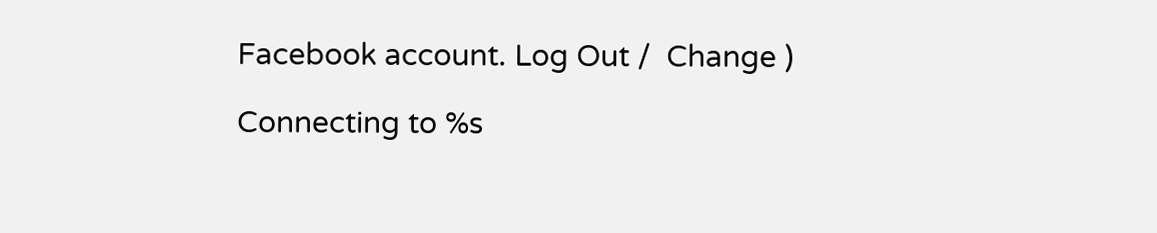Facebook account. Log Out /  Change )

Connecting to %s